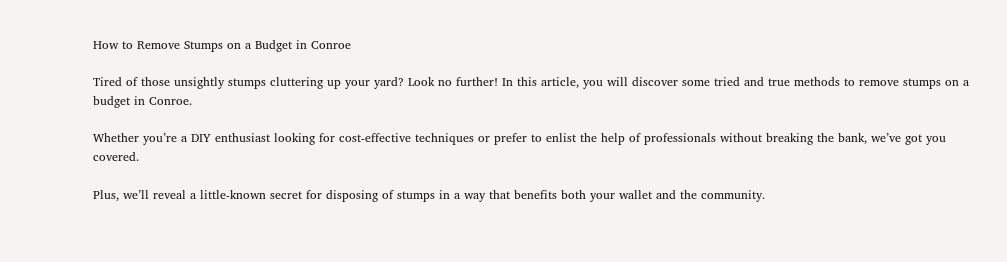How to Remove Stumps on a Budget in Conroe

Tired of those unsightly stumps cluttering up your yard? Look no further! In this article, you will discover some tried and true methods to remove stumps on a budget in Conroe.

Whether you’re a DIY enthusiast looking for cost-effective techniques or prefer to enlist the help of professionals without breaking the bank, we’ve got you covered.

Plus, we’ll reveal a little-known secret for disposing of stumps in a way that benefits both your wallet and the community.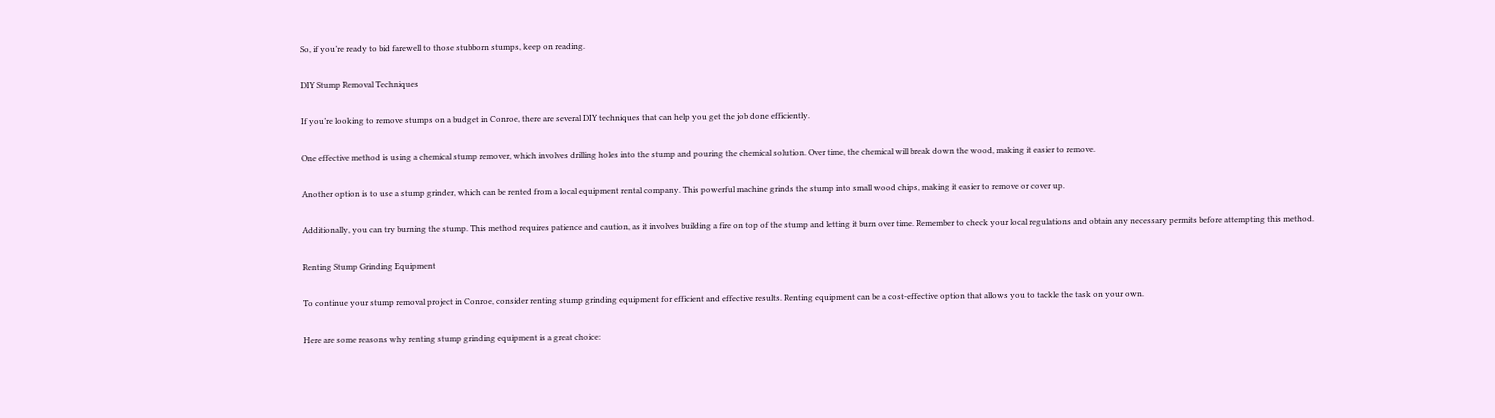So, if you’re ready to bid farewell to those stubborn stumps, keep on reading.

DIY Stump Removal Techniques

If you’re looking to remove stumps on a budget in Conroe, there are several DIY techniques that can help you get the job done efficiently.

One effective method is using a chemical stump remover, which involves drilling holes into the stump and pouring the chemical solution. Over time, the chemical will break down the wood, making it easier to remove.

Another option is to use a stump grinder, which can be rented from a local equipment rental company. This powerful machine grinds the stump into small wood chips, making it easier to remove or cover up.

Additionally, you can try burning the stump. This method requires patience and caution, as it involves building a fire on top of the stump and letting it burn over time. Remember to check your local regulations and obtain any necessary permits before attempting this method.

Renting Stump Grinding Equipment

To continue your stump removal project in Conroe, consider renting stump grinding equipment for efficient and effective results. Renting equipment can be a cost-effective option that allows you to tackle the task on your own.

Here are some reasons why renting stump grinding equipment is a great choice: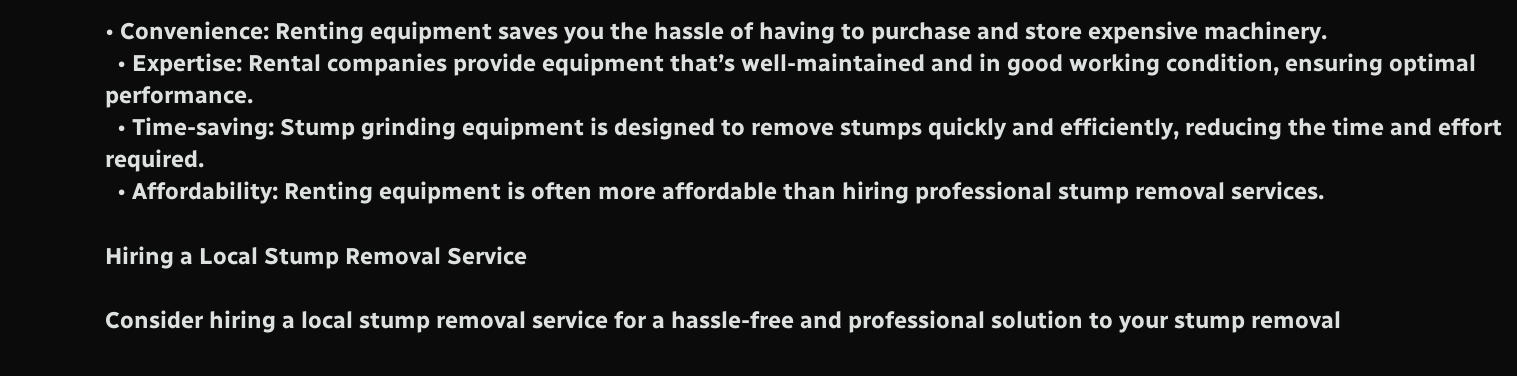• Convenience: Renting equipment saves you the hassle of having to purchase and store expensive machinery.
  • Expertise: Rental companies provide equipment that’s well-maintained and in good working condition, ensuring optimal performance.
  • Time-saving: Stump grinding equipment is designed to remove stumps quickly and efficiently, reducing the time and effort required.
  • Affordability: Renting equipment is often more affordable than hiring professional stump removal services.

Hiring a Local Stump Removal Service

Consider hiring a local stump removal service for a hassle-free and professional solution to your stump removal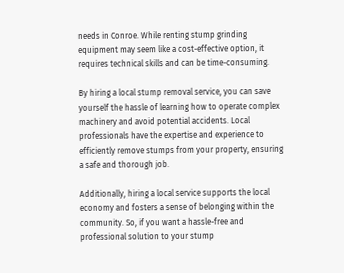needs in Conroe. While renting stump grinding equipment may seem like a cost-effective option, it requires technical skills and can be time-consuming.

By hiring a local stump removal service, you can save yourself the hassle of learning how to operate complex machinery and avoid potential accidents. Local professionals have the expertise and experience to efficiently remove stumps from your property, ensuring a safe and thorough job.

Additionally, hiring a local service supports the local economy and fosters a sense of belonging within the community. So, if you want a hassle-free and professional solution to your stump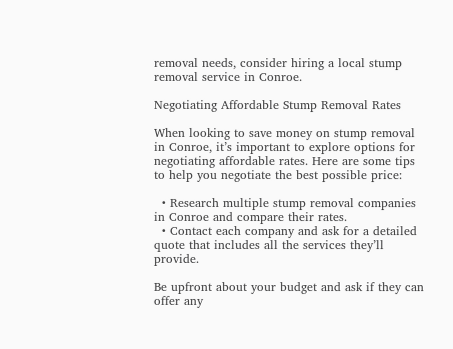removal needs, consider hiring a local stump removal service in Conroe.

Negotiating Affordable Stump Removal Rates

When looking to save money on stump removal in Conroe, it’s important to explore options for negotiating affordable rates. Here are some tips to help you negotiate the best possible price:

  • Research multiple stump removal companies in Conroe and compare their rates.
  • Contact each company and ask for a detailed quote that includes all the services they’ll provide.

Be upfront about your budget and ask if they can offer any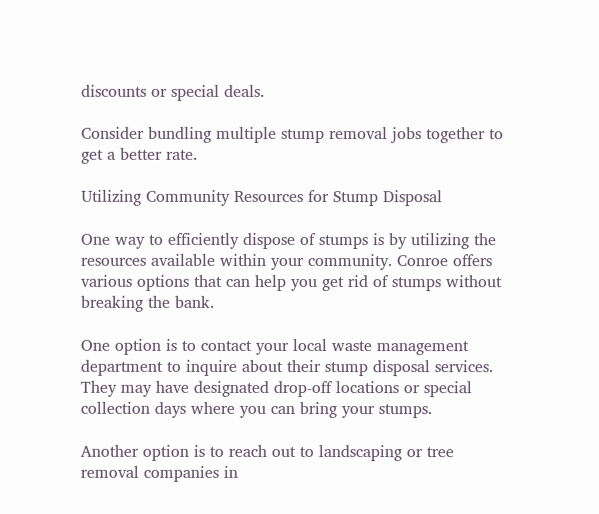discounts or special deals.

Consider bundling multiple stump removal jobs together to get a better rate.

Utilizing Community Resources for Stump Disposal

One way to efficiently dispose of stumps is by utilizing the resources available within your community. Conroe offers various options that can help you get rid of stumps without breaking the bank.

One option is to contact your local waste management department to inquire about their stump disposal services. They may have designated drop-off locations or special collection days where you can bring your stumps.

Another option is to reach out to landscaping or tree removal companies in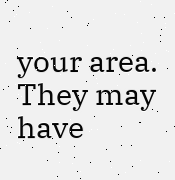your area. They may have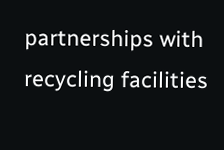partnerships with recycling facilities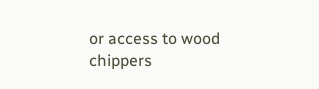or access to wood chippers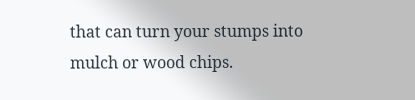that can turn your stumps into mulch or wood chips.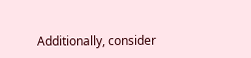Additionally, consider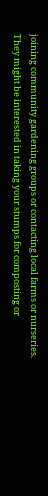joining community gardening groups or contacting local farms or nurseries. They might be interested in taking your stumps for composting or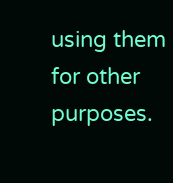using them for other purposes.